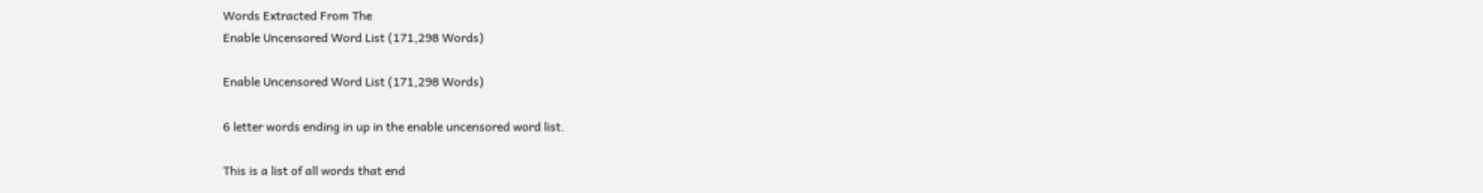Words Extracted From The
Enable Uncensored Word List (171,298 Words)

Enable Uncensored Word List (171,298 Words)

6 letter words ending in up in the enable uncensored word list.

This is a list of all words that end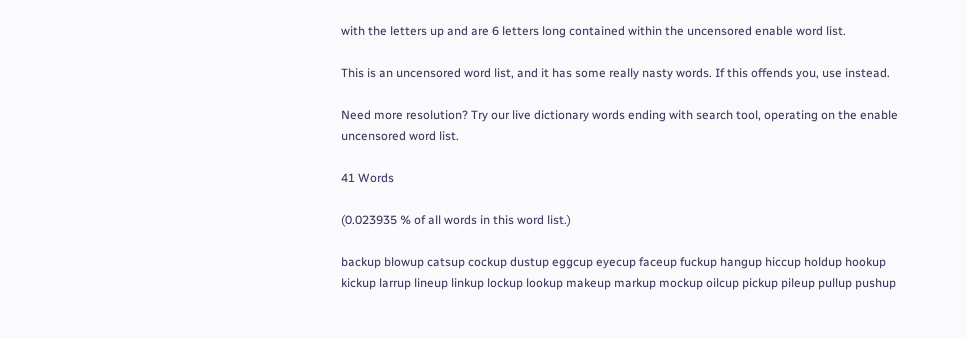with the letters up and are 6 letters long contained within the uncensored enable word list.

This is an uncensored word list, and it has some really nasty words. If this offends you, use instead.

Need more resolution? Try our live dictionary words ending with search tool, operating on the enable uncensored word list.

41 Words

(0.023935 % of all words in this word list.)

backup blowup catsup cockup dustup eggcup eyecup faceup fuckup hangup hiccup holdup hookup kickup larrup lineup linkup lockup lookup makeup markup mockup oilcup pickup pileup pullup pushup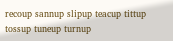recoup sannup slipup teacup tittup tossup tuneup turnup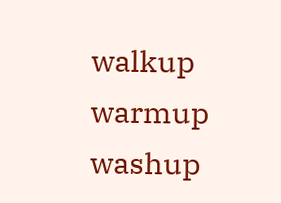walkup warmup washup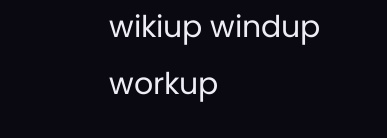wikiup windup workup